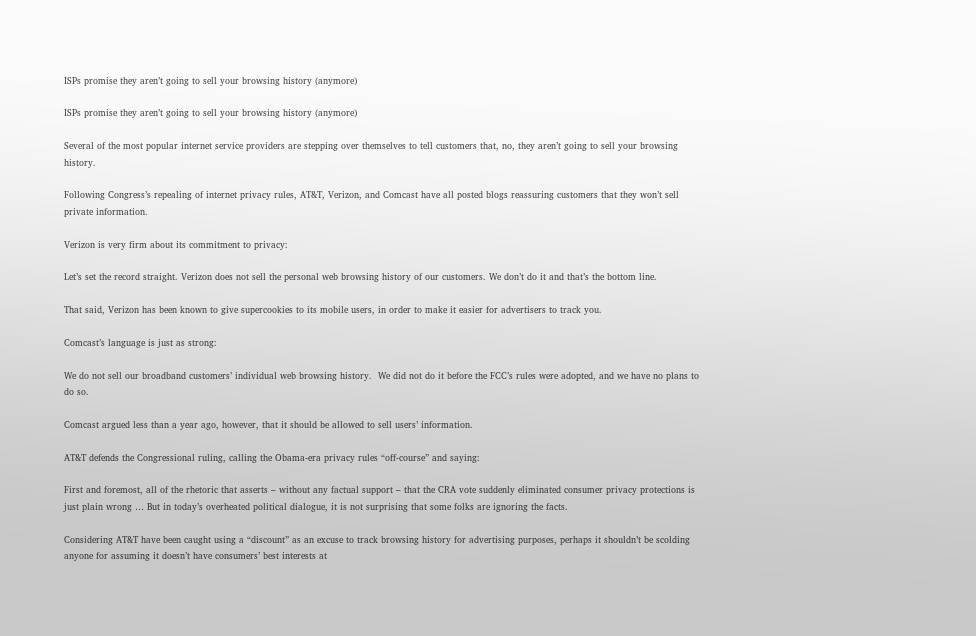ISPs promise they aren’t going to sell your browsing history (anymore)

ISPs promise they aren’t going to sell your browsing history (anymore)

Several of the most popular internet service providers are stepping over themselves to tell customers that, no, they aren’t going to sell your browsing history.

Following Congress’s repealing of internet privacy rules, AT&T, Verizon, and Comcast have all posted blogs reassuring customers that they won’t sell private information.

Verizon is very firm about its commitment to privacy:

Let’s set the record straight. Verizon does not sell the personal web browsing history of our customers. We don’t do it and that’s the bottom line.

That said, Verizon has been known to give supercookies to its mobile users, in order to make it easier for advertisers to track you.

Comcast’s language is just as strong:

We do not sell our broadband customers’ individual web browsing history.  We did not do it before the FCC’s rules were adopted, and we have no plans to do so.

Comcast argued less than a year ago, however, that it should be allowed to sell users’ information.

AT&T defends the Congressional ruling, calling the Obama-era privacy rules “off-course” and saying:

First and foremost, all of the rhetoric that asserts – without any factual support – that the CRA vote suddenly eliminated consumer privacy protections is just plain wrong … But in today’s overheated political dialogue, it is not surprising that some folks are ignoring the facts.

Considering AT&T have been caught using a “discount” as an excuse to track browsing history for advertising purposes, perhaps it shouldn’t be scolding anyone for assuming it doesn’t have consumers’ best interests at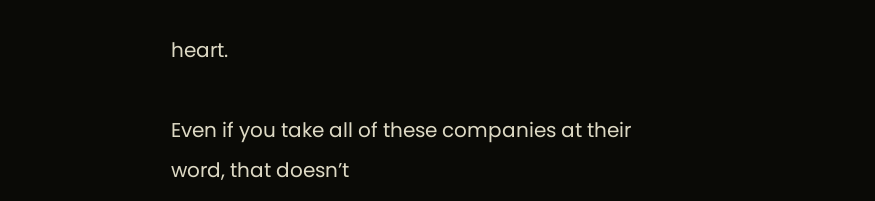heart.

Even if you take all of these companies at their word, that doesn’t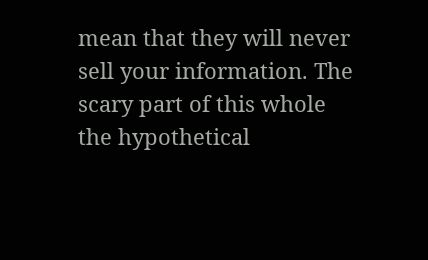mean that they will never sell your information. The scary part of this whole  the hypothetical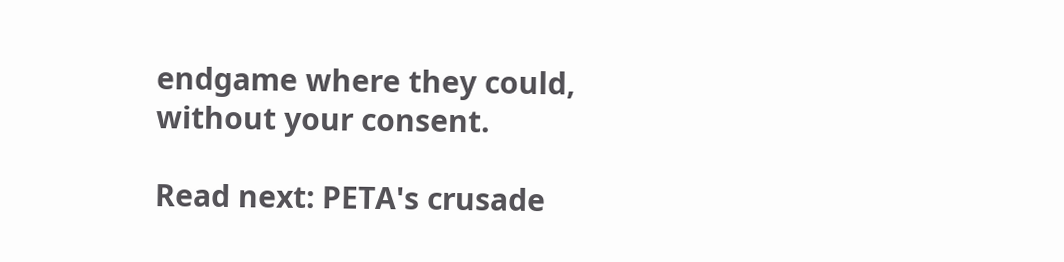endgame where they could, without your consent.

Read next: PETA's crusade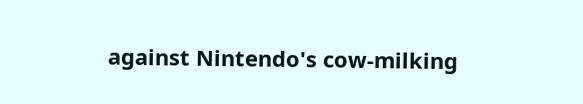against Nintendo's cow-milking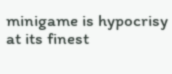minigame is hypocrisy at its finest